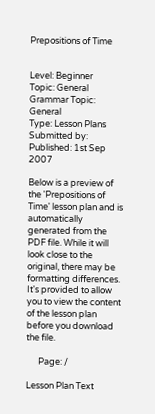Prepositions of Time


Level: Beginner
Topic: General
Grammar Topic: General
Type: Lesson Plans
Submitted by:
Published: 1st Sep 2007

Below is a preview of the 'Prepositions of Time' lesson plan and is automatically generated from the PDF file. While it will look close to the original, there may be formatting differences. It's provided to allow you to view the content of the lesson plan before you download the file.

      Page: /

Lesson Plan Text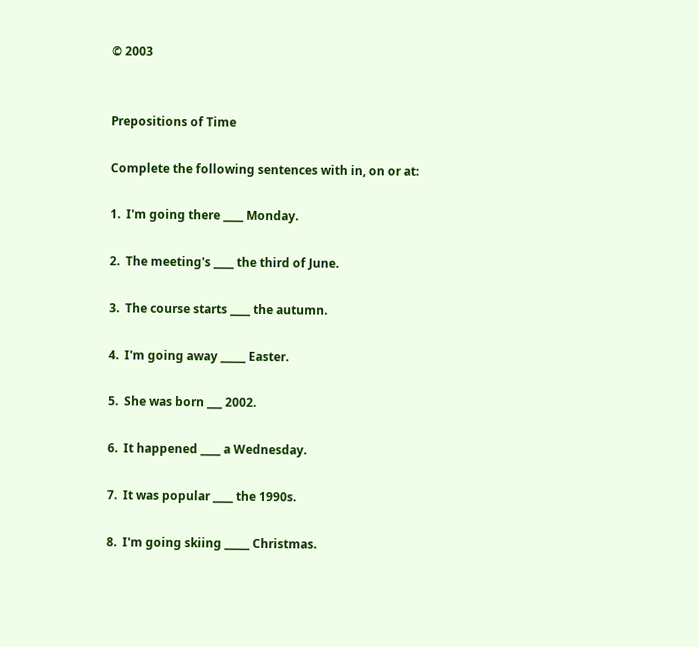© 2003


Prepositions of Time

Complete the following sentences with in, on or at:

1.  I'm going there ____ Monday.

2.  The meeting's ____ the third of June.

3.  The course starts ____ the autumn.

4.  I'm going away _____ Easter.

5.  She was born ___ 2002.

6.  It happened ____ a Wednesday.

7.  It was popular ____ the 1990s.

8.  I'm going skiing _____ Christmas.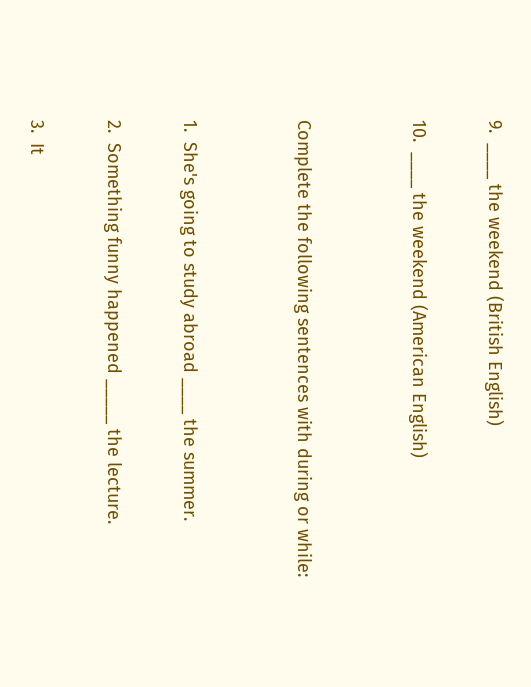9.  ____ the weekend (British English)

10.  ____ the weekend (American English)


Complete the following sentences with during or while:


1.  She's going to study abroad ____ the summer.

2.  Something funny happened _____ the lecture.

3.  It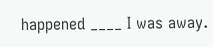happened ____ I was away.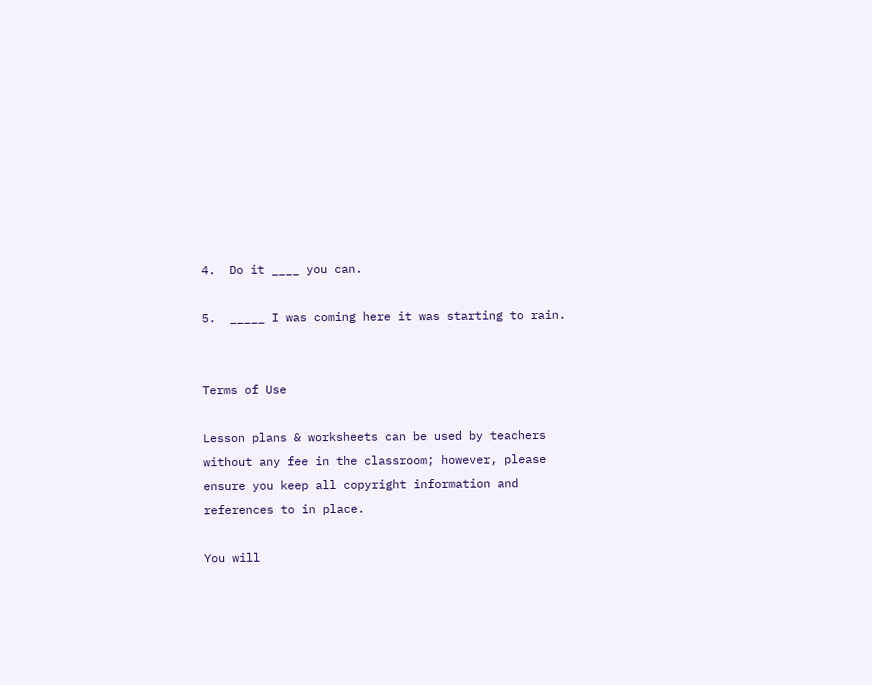4.  Do it ____ you can.

5.  _____ I was coming here it was starting to rain.


Terms of Use

Lesson plans & worksheets can be used by teachers without any fee in the classroom; however, please ensure you keep all copyright information and references to in place.

You will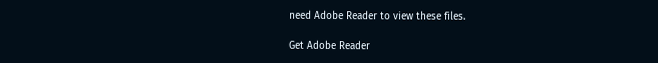need Adobe Reader to view these files.

Get Adobe Reader